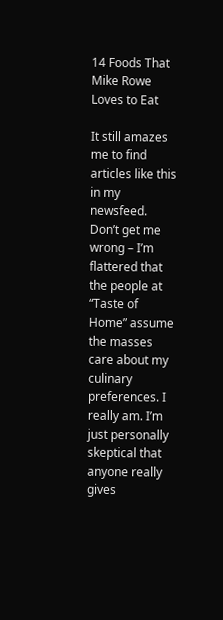14 Foods That Mike Rowe Loves to Eat

It still amazes me to find articles like this in my newsfeed. Don’t get me wrong – I’m flattered that the people at “Taste of Home” assume the masses care about my culinary preferences. I really am. I’m just personally skeptical that anyone really gives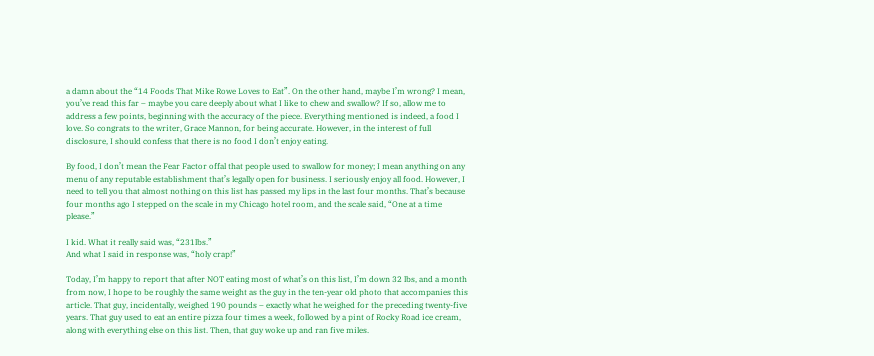a damn about the “14 Foods That Mike Rowe Loves to Eat”. On the other hand, maybe I’m wrong? I mean, you’ve read this far – maybe you care deeply about what I like to chew and swallow? If so, allow me to address a few points, beginning with the accuracy of the piece. Everything mentioned is indeed, a food I love. So congrats to the writer, Grace Mannon, for being accurate. However, in the interest of full disclosure, I should confess that there is no food I don’t enjoy eating.

By food, I don’t mean the Fear Factor offal that people used to swallow for money; I mean anything on any menu of any reputable establishment that’s legally open for business. I seriously enjoy all food. However, I need to tell you that almost nothing on this list has passed my lips in the last four months. That’s because four months ago I stepped on the scale in my Chicago hotel room, and the scale said, “One at a time please.”

I kid. What it really said was, “231lbs.”
And what I said in response was, “holy crap!”

Today, I’m happy to report that after NOT eating most of what’s on this list, I’m down 32 lbs, and a month from now, I hope to be roughly the same weight as the guy in the ten-year old photo that accompanies this article. That guy, incidentally, weighed 190 pounds – exactly what he weighed for the preceding twenty-five years. That guy used to eat an entire pizza four times a week, followed by a pint of Rocky Road ice cream, along with everything else on this list. Then, that guy woke up and ran five miles.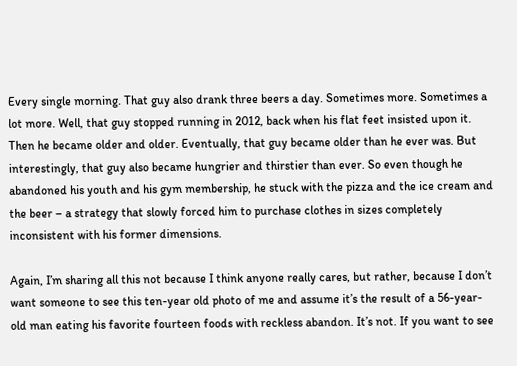Every single morning. That guy also drank three beers a day. Sometimes more. Sometimes a lot more. Well, that guy stopped running in 2012, back when his flat feet insisted upon it. Then he became older and older. Eventually, that guy became older than he ever was. But interestingly, that guy also became hungrier and thirstier than ever. So even though he abandoned his youth and his gym membership, he stuck with the pizza and the ice cream and the beer – a strategy that slowly forced him to purchase clothes in sizes completely inconsistent with his former dimensions.

Again, I’m sharing all this not because I think anyone really cares, but rather, because I don’t want someone to see this ten-year old photo of me and assume it’s the result of a 56-year-old man eating his favorite fourteen foods with reckless abandon. It’s not. If you want to see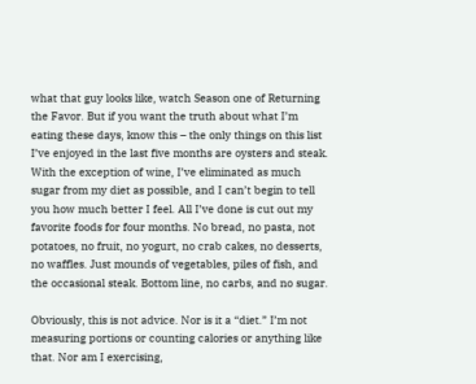what that guy looks like, watch Season one of Returning the Favor. But if you want the truth about what I’m eating these days, know this – the only things on this list I’ve enjoyed in the last five months are oysters and steak. With the exception of wine, I’ve eliminated as much sugar from my diet as possible, and I can’t begin to tell you how much better I feel. All I’ve done is cut out my favorite foods for four months. No bread, no pasta, not potatoes, no fruit, no yogurt, no crab cakes, no desserts, no waffles. Just mounds of vegetables, piles of fish, and the occasional steak. Bottom line, no carbs, and no sugar.

Obviously, this is not advice. Nor is it a “diet.” I’m not measuring portions or counting calories or anything like that. Nor am I exercising,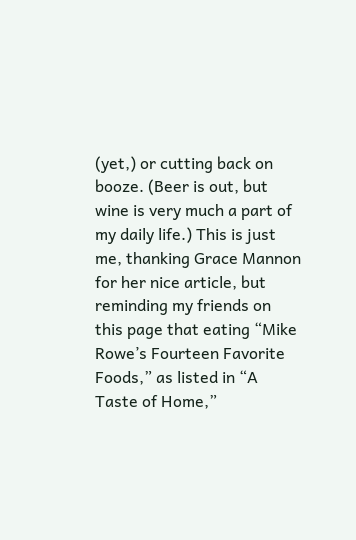(yet,) or cutting back on booze. (Beer is out, but wine is very much a part of my daily life.) This is just me, thanking Grace Mannon for her nice article, but reminding my friends on this page that eating “Mike Rowe’s Fourteen Favorite Foods,” as listed in “A Taste of Home,”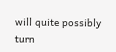will quite possibly turn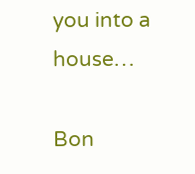you into a house…

Bon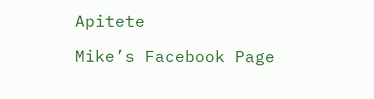Apitete

Mike’s Facebook Page